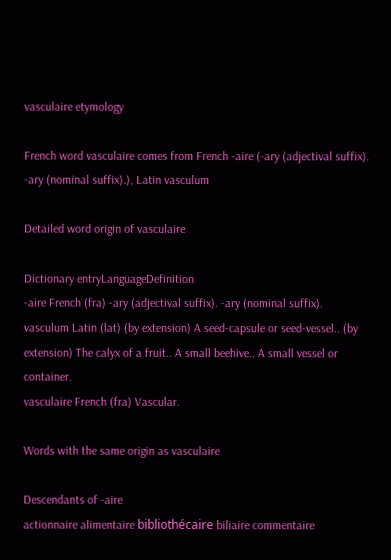vasculaire etymology

French word vasculaire comes from French -aire (-ary (adjectival suffix). -ary (nominal suffix).), Latin vasculum

Detailed word origin of vasculaire

Dictionary entryLanguageDefinition
-aire French (fra) -ary (adjectival suffix). -ary (nominal suffix).
vasculum Latin (lat) (by extension) A seed-capsule or seed-vessel.. (by extension) The calyx of a fruit.. A small beehive.. A small vessel or container.
vasculaire French (fra) Vascular.

Words with the same origin as vasculaire

Descendants of -aire
actionnaire alimentaire bibliothécaire biliaire commentaire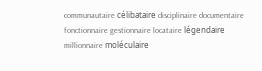communautaire célibataire disciplinaire documentaire fonctionnaire gestionnaire locataire légendaire millionnaire moléculaire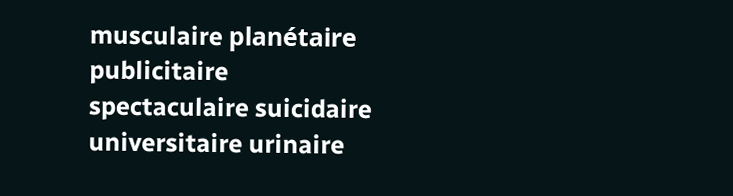musculaire planétaire publicitaire spectaculaire suicidaire universitaire urinaire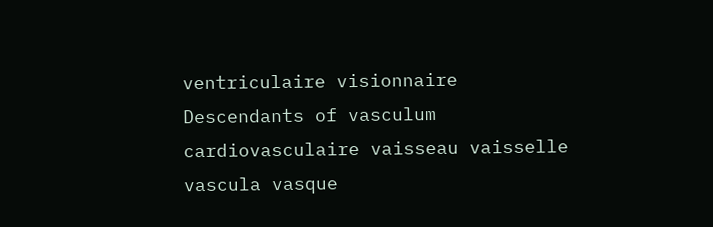ventriculaire visionnaire
Descendants of vasculum
cardiovasculaire vaisseau vaisselle vascula vasque